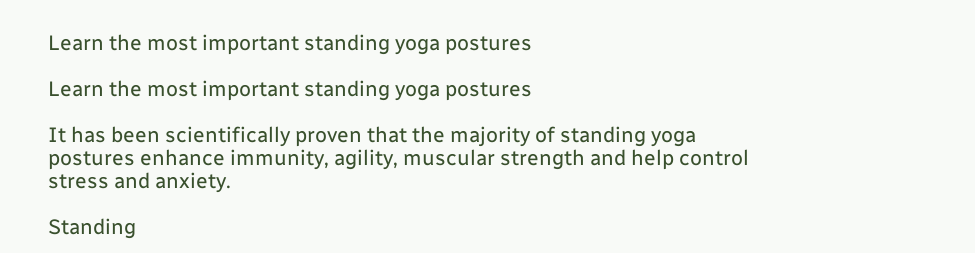Learn the most important standing yoga postures

Learn the most important standing yoga postures

It has been scientifically proven that the majority of standing yoga postures enhance immunity, agility, muscular strength and help control stress and anxiety.

Standing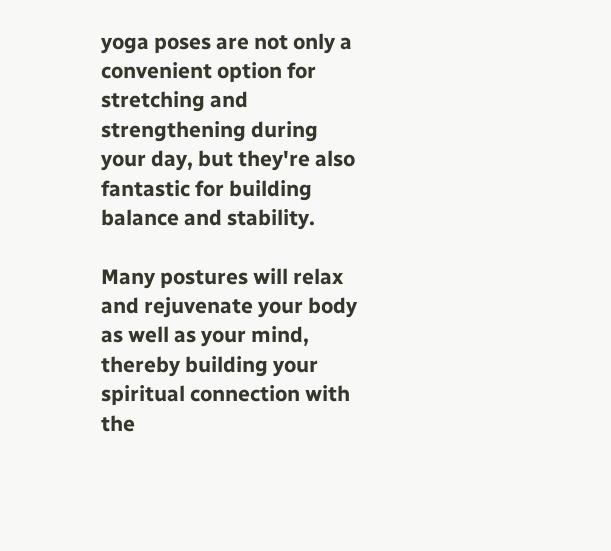yoga poses are not only a convenient option for stretching and strengthening during your day, but they're also fantastic for building balance and stability.

Many postures will relax and rejuvenate your body as well as your mind, thereby building your spiritual connection with the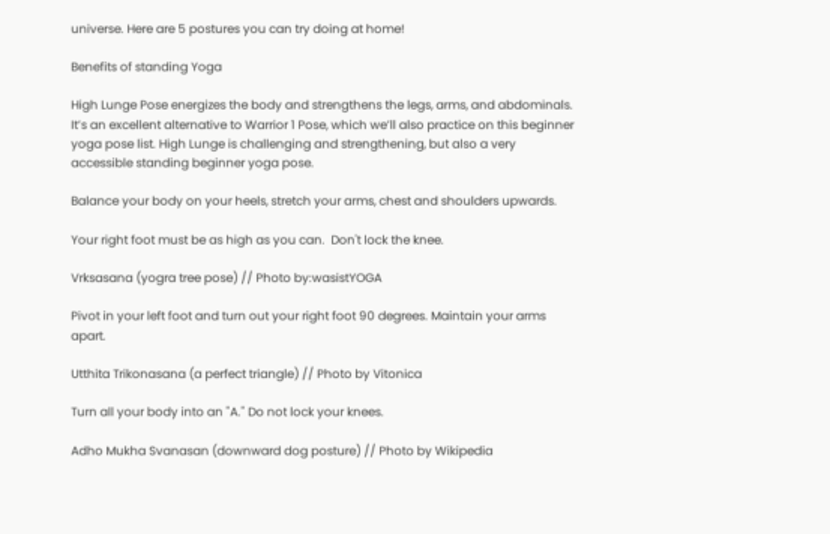universe. Here are 5 postures you can try doing at home!

Benefits of standing Yoga

High Lunge Pose energizes the body and strengthens the legs, arms, and abdominals. It’s an excellent alternative to Warrior 1 Pose, which we’ll also practice on this beginner yoga pose list. High Lunge is challenging and strengthening, but also a very accessible standing beginner yoga pose.

Balance your body on your heels, stretch your arms, chest and shoulders upwards.

Your right foot must be as high as you can.  Don't lock the knee.

Vrksasana (yogra tree pose) // Photo by:wasistYOGA

Pivot in your left foot and turn out your right foot 90 degrees. Maintain your arms apart.

Utthita Trikonasana (a perfect triangle) // Photo by Vitonica

Turn all your body into an "A." Do not lock your knees.

Adho Mukha Svanasan (downward dog posture) // Photo by Wikipedia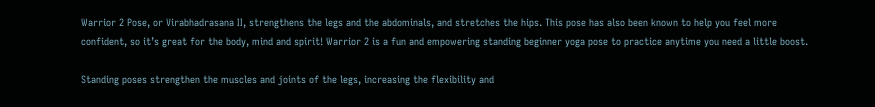Warrior 2 Pose, or Virabhadrasana II, strengthens the legs and the abdominals, and stretches the hips. This pose has also been known to help you feel more confident, so it’s great for the body, mind and spirit! Warrior 2 is a fun and empowering standing beginner yoga pose to practice anytime you need a little boost.

Standing poses strengthen the muscles and joints of the legs, increasing the flexibility and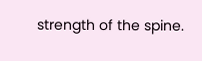strength of the spine.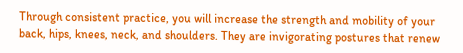Through consistent practice, you will increase the strength and mobility of your back, hips, knees, neck, and shoulders. They are invigorating postures that renew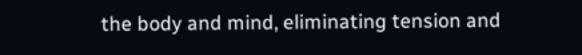the body and mind, eliminating tension and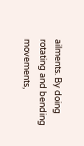ailments. By doing rotating and bending movements,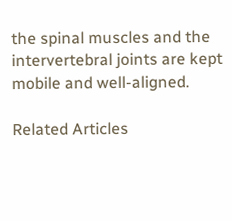the spinal muscles and the intervertebral joints are kept mobile and well-aligned.

Related Articles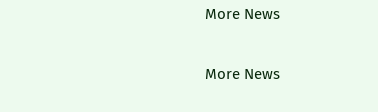More News

More News